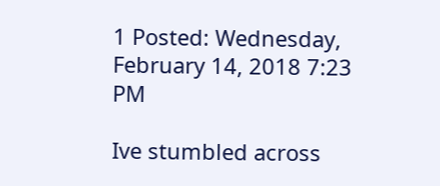1 Posted: Wednesday, February 14, 2018 7:23 PM

Ive stumbled across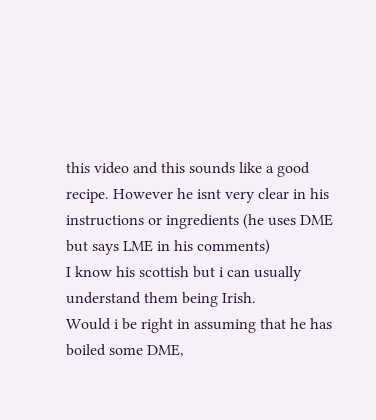this video and this sounds like a good recipe. However he isnt very clear in his instructions or ingredients (he uses DME but says LME in his comments)
I know his scottish but i can usually understand them being Irish.
Would i be right in assuming that he has boiled some DME,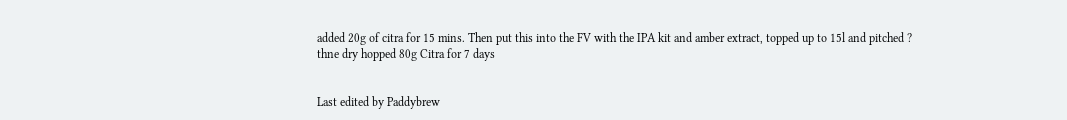added 20g of citra for 15 mins. Then put this into the FV with the IPA kit and amber extract, topped up to 15l and pitched ?
thne dry hopped 80g Citra for 7 days


Last edited by Paddybrew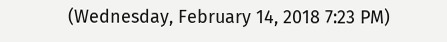(Wednesday, February 14, 2018 7:23 PM)